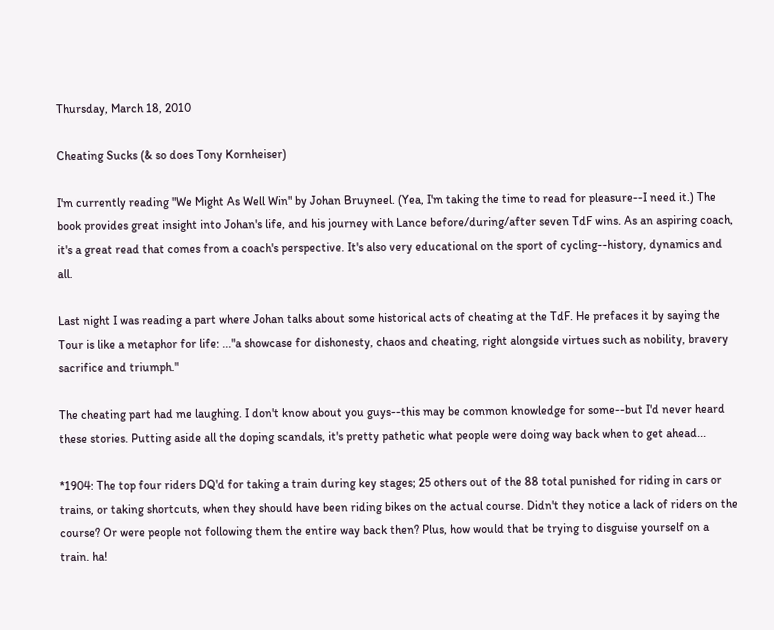Thursday, March 18, 2010

Cheating Sucks (& so does Tony Kornheiser)

I'm currently reading "We Might As Well Win" by Johan Bruyneel. (Yea, I'm taking the time to read for pleasure--I need it.) The book provides great insight into Johan's life, and his journey with Lance before/during/after seven TdF wins. As an aspiring coach, it's a great read that comes from a coach's perspective. It's also very educational on the sport of cycling--history, dynamics and all.

Last night I was reading a part where Johan talks about some historical acts of cheating at the TdF. He prefaces it by saying the Tour is like a metaphor for life: ..."a showcase for dishonesty, chaos and cheating, right alongside virtues such as nobility, bravery sacrifice and triumph."

The cheating part had me laughing. I don't know about you guys--this may be common knowledge for some--but I'd never heard these stories. Putting aside all the doping scandals, it's pretty pathetic what people were doing way back when to get ahead...

*1904: The top four riders DQ'd for taking a train during key stages; 25 others out of the 88 total punished for riding in cars or trains, or taking shortcuts, when they should have been riding bikes on the actual course. Didn't they notice a lack of riders on the course? Or were people not following them the entire way back then? Plus, how would that be trying to disguise yourself on a train. ha!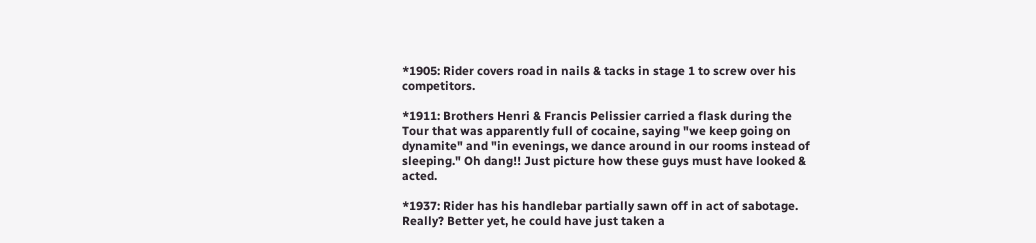*1905: Rider covers road in nails & tacks in stage 1 to screw over his competitors.

*1911: Brothers Henri & Francis Pelissier carried a flask during the Tour that was apparently full of cocaine, saying "we keep going on dynamite" and "in evenings, we dance around in our rooms instead of sleeping." Oh dang!! Just picture how these guys must have looked & acted.

*1937: Rider has his handlebar partially sawn off in act of sabotage. Really? Better yet, he could have just taken a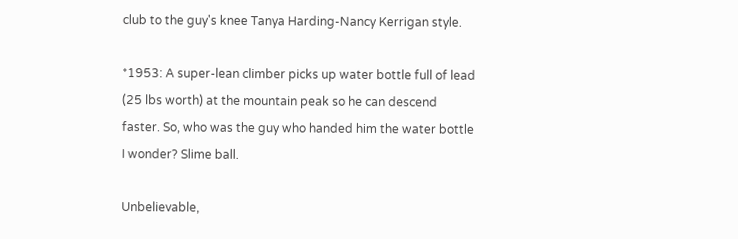club to the guy's knee Tanya Harding-Nancy Kerrigan style.

*1953: A super-lean climber picks up water bottle full of lead (25 lbs worth) at the mountain peak so he can descend faster. So, who was the guy who handed him the water bottle I wonder? Slime ball.

Unbelievable,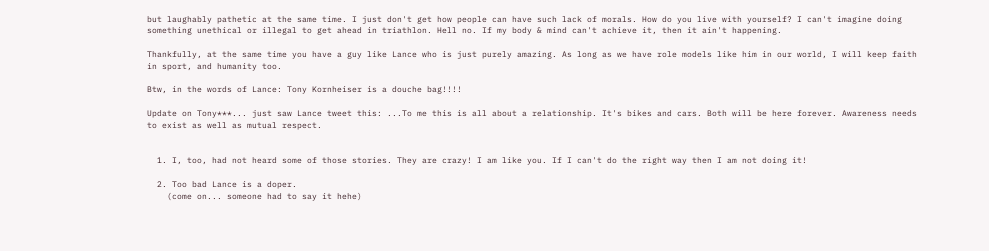but laughably pathetic at the same time. I just don't get how people can have such lack of morals. How do you live with yourself? I can't imagine doing something unethical or illegal to get ahead in triathlon. Hell no. If my body & mind can't achieve it, then it ain't happening.

Thankfully, at the same time you have a guy like Lance who is just purely amazing. As long as we have role models like him in our world, I will keep faith in sport, and humanity too.

Btw, in the words of Lance: Tony Kornheiser is a douche bag!!!!

Update on Tony***... just saw Lance tweet this: ...To me this is all about a relationship. It's bikes and cars. Both will be here forever. Awareness needs to exist as well as mutual respect.


  1. I, too, had not heard some of those stories. They are crazy! I am like you. If I can't do the right way then I am not doing it!

  2. Too bad Lance is a doper.
    (come on... someone had to say it hehe)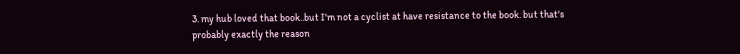3. my hub loved that book..but I'm not a cyclist at have resistance to the book. but that's probably exactly the reason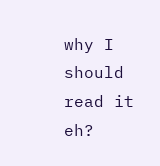why I should read it eh?